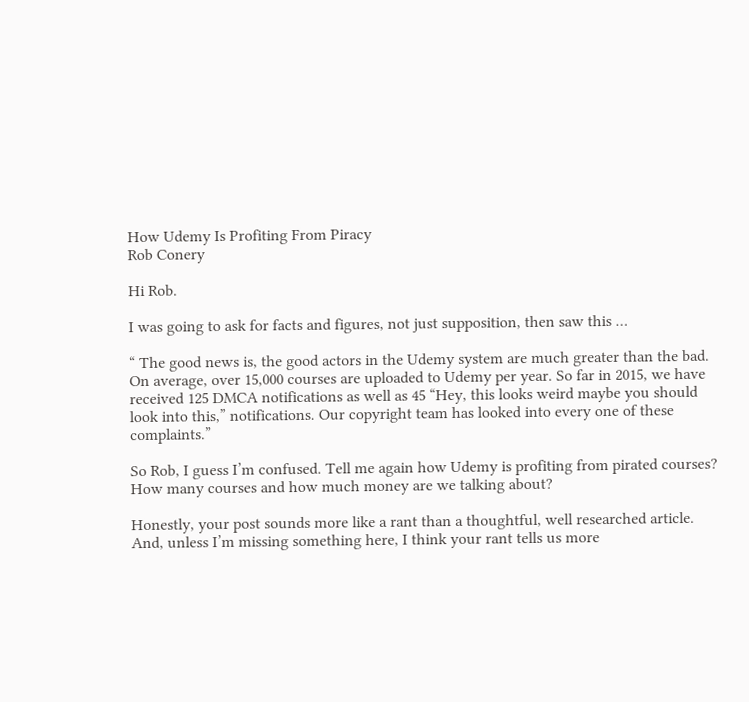How Udemy Is Profiting From Piracy
Rob Conery

Hi Rob.

I was going to ask for facts and figures, not just supposition, then saw this …

“ The good news is, the good actors in the Udemy system are much greater than the bad. On average, over 15,000 courses are uploaded to Udemy per year. So far in 2015, we have received 125 DMCA notifications as well as 45 “Hey, this looks weird maybe you should look into this,” notifications. Our copyright team has looked into every one of these complaints.”

So Rob, I guess I’m confused. Tell me again how Udemy is profiting from pirated courses? How many courses and how much money are we talking about?

Honestly, your post sounds more like a rant than a thoughtful, well researched article. And, unless I’m missing something here, I think your rant tells us more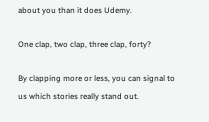about you than it does Udemy.

One clap, two clap, three clap, forty?

By clapping more or less, you can signal to us which stories really stand out.